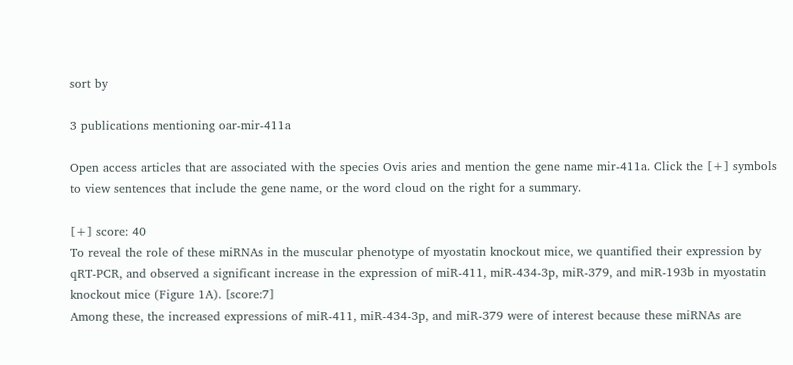sort by

3 publications mentioning oar-mir-411a

Open access articles that are associated with the species Ovis aries and mention the gene name mir-411a. Click the [+] symbols to view sentences that include the gene name, or the word cloud on the right for a summary.

[+] score: 40
To reveal the role of these miRNAs in the muscular phenotype of myostatin knockout mice, we quantified their expression by qRT-PCR, and observed a significant increase in the expression of miR-411, miR-434-3p, miR-379, and miR-193b in myostatin knockout mice (Figure 1A). [score:7]
Among these, the increased expressions of miR-411, miR-434-3p, and miR-379 were of interest because these miRNAs are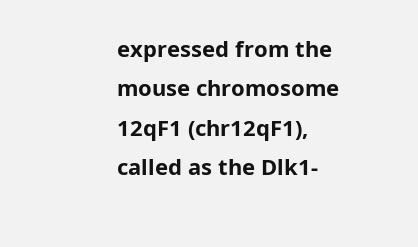expressed from the mouse chromosome 12qF1 (chr12qF1), called as the Dlk1-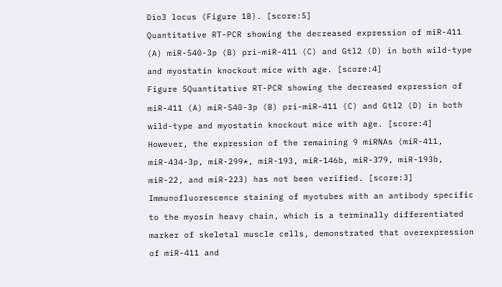Dio3 locus (Figure 1B). [score:5]
Quantitative RT-PCR showing the decreased expression of miR-411 (A) miR-540-3p (B) pri-miR-411 (C) and Gtl2 (D) in both wild-type and myostatin knockout mice with age. [score:4]
Figure 5Quantitative RT-PCR showing the decreased expression of miR-411 (A) miR-540-3p (B) pri-miR-411 (C) and Gtl2 (D) in both wild-type and myostatin knockout mice with age. [score:4]
However, the expression of the remaining 9 miRNAs (miR-411, miR-434-3p, miR-299*, miR-193, miR-146b, miR-379, miR-193b, miR-22, and miR-223) has not been verified. [score:3]
Immunofluorescence staining of myotubes with an antibody specific to the myosin heavy chain, which is a terminally differentiated marker of skeletal muscle cells, demonstrated that overexpression of miR-411 and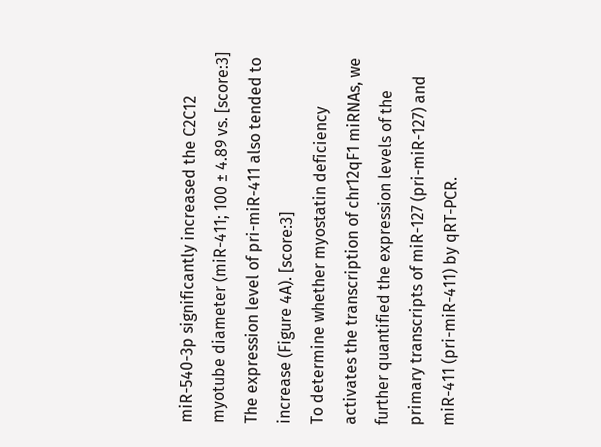miR-540-3p significantly increased the C2C12 myotube diameter (miR-411; 100 ± 4.89 vs. [score:3]
The expression level of pri-miR-411 also tended to increase (Figure 4A). [score:3]
To determine whether myostatin deficiency activates the transcription of chr12qF1 miRNAs, we further quantified the expression levels of the primary transcripts of miR-127 (pri-miR-127) and miR-411 (pri-miR-411) by qRT-PCR.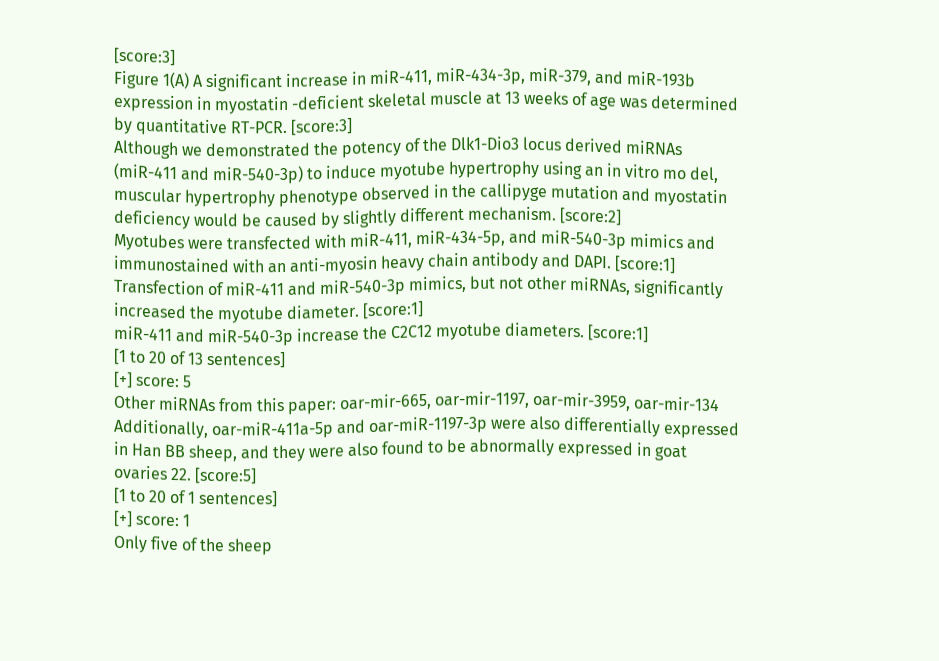[score:3]
Figure 1(A) A significant increase in miR-411, miR-434-3p, miR-379, and miR-193b expression in myostatin -deficient skeletal muscle at 13 weeks of age was determined by quantitative RT-PCR. [score:3]
Although we demonstrated the potency of the Dlk1-Dio3 locus derived miRNAs (miR-411 and miR-540-3p) to induce myotube hypertrophy using an in vitro mo del, muscular hypertrophy phenotype observed in the callipyge mutation and myostatin deficiency would be caused by slightly different mechanism. [score:2]
Myotubes were transfected with miR-411, miR-434-5p, and miR-540-3p mimics and immunostained with an anti-myosin heavy chain antibody and DAPI. [score:1]
Transfection of miR-411 and miR-540-3p mimics, but not other miRNAs, significantly increased the myotube diameter. [score:1]
miR-411 and miR-540-3p increase the C2C12 myotube diameters. [score:1]
[1 to 20 of 13 sentences]
[+] score: 5
Other miRNAs from this paper: oar-mir-665, oar-mir-1197, oar-mir-3959, oar-mir-134
Additionally, oar-miR-411a-5p and oar-miR-1197-3p were also differentially expressed in Han BB sheep, and they were also found to be abnormally expressed in goat ovaries 22. [score:5]
[1 to 20 of 1 sentences]
[+] score: 1
Only five of the sheep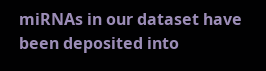miRNAs in our dataset have been deposited into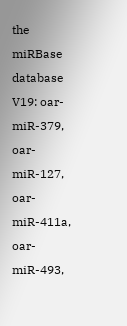the miRBase database V19: oar-miR-379, oar-miR-127, oar-miR-411a, oar-miR-493,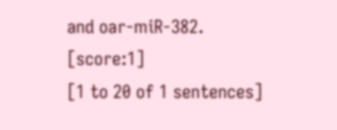and oar-miR-382. [score:1]
[1 to 20 of 1 sentences]